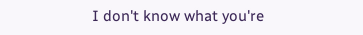I don't know what you're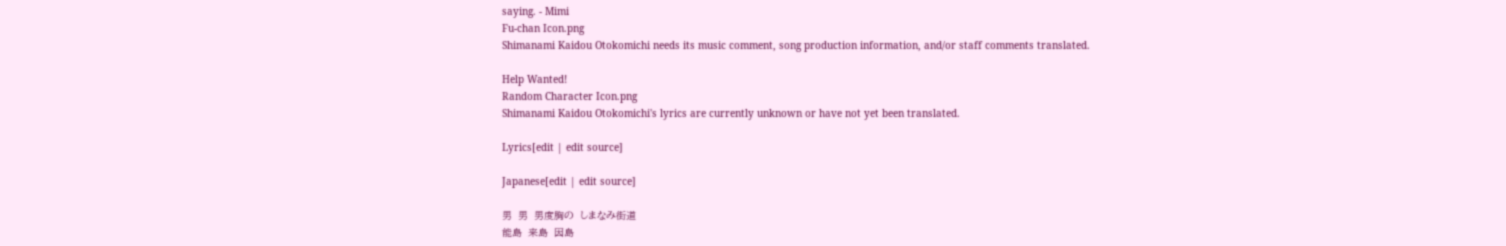saying. - Mimi
Fu-chan Icon.png
Shimanami Kaidou Otokomichi needs its music comment, song production information, and/or staff comments translated.

Help Wanted!
Random Character Icon.png
Shimanami Kaidou Otokomichi's lyrics are currently unknown or have not yet been translated.

Lyrics[edit | edit source]

Japanese[edit | edit source]

男  男  男度胸の  しまなみ街道
能島  来島  因島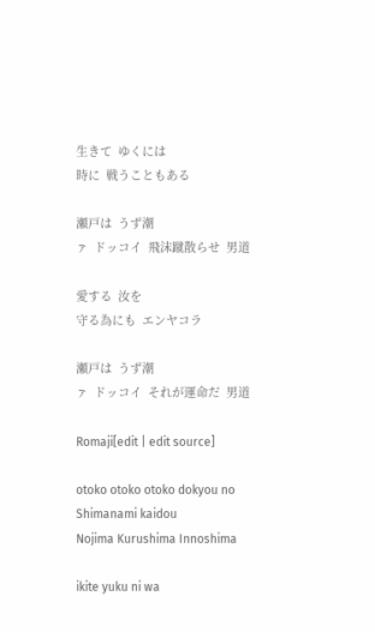生きて  ゆくには
時に  戦うこともある

瀬戸は  うず潮
ァ  ドッコイ  飛沫蹴散らせ  男道

愛する  汝を
守る為にも  エンヤコラ

瀬戸は  うず潮
ァ  ドッコイ  それが運命だ  男道

Romaji[edit | edit source]

otoko otoko otoko dokyou no Shimanami kaidou
Nojima Kurushima Innoshima

ikite yuku ni wa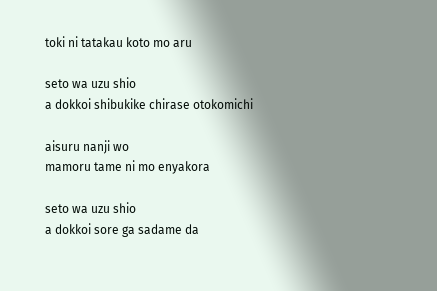toki ni tatakau koto mo aru

seto wa uzu shio
a dokkoi shibukike chirase otokomichi

aisuru nanji wo
mamoru tame ni mo enyakora

seto wa uzu shio
a dokkoi sore ga sadame da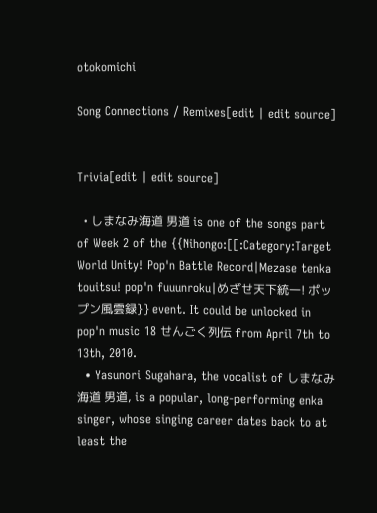otokomichi

Song Connections / Remixes[edit | edit source]


Trivia[edit | edit source]

  • しまなみ海道 男道 is one of the songs part of Week 2 of the {{Nihongo:[[:Category:Target World Unity! Pop'n Battle Record|Mezase tenka touitsu! pop'n fuuunroku|めざせ天下統一! ポップン風雲録}} event. It could be unlocked in pop'n music 18 せんごく列伝 from April 7th to 13th, 2010.
  • Yasunori Sugahara, the vocalist of しまなみ海道 男道, is a popular, long-performing enka singer, whose singing career dates back to at least the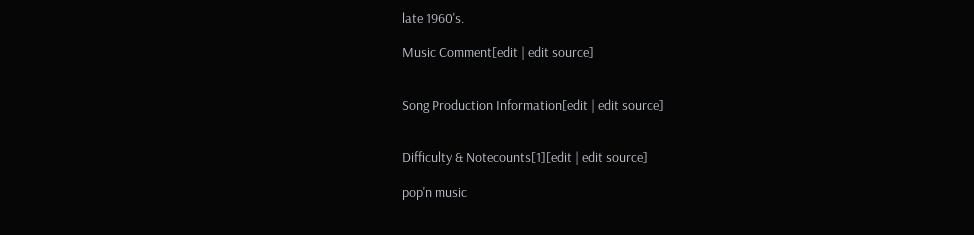late 1960's.

Music Comment[edit | edit source]


Song Production Information[edit | edit source]


Difficulty & Notecounts[1][edit | edit source]

pop'n music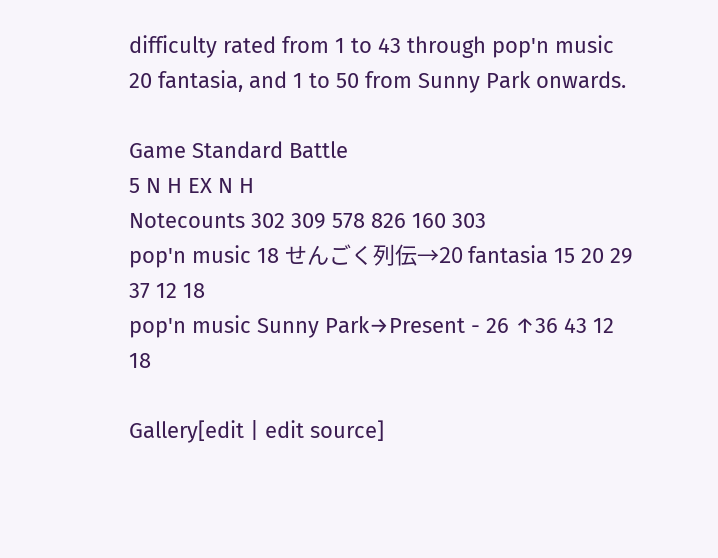difficulty rated from 1 to 43 through pop'n music 20 fantasia, and 1 to 50 from Sunny Park onwards.

Game Standard Battle
5 N H EX N H
Notecounts 302 309 578 826 160 303
pop'n music 18 せんごく列伝→20 fantasia 15 20 29 37 12 18
pop'n music Sunny Park→Present - 26 ↑36 43 12 18

Gallery[edit | edit source]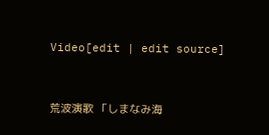Video[edit | edit source]


荒波演歌 「しまなみ海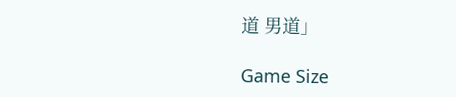道 男道」

Game Size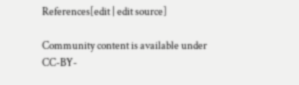References[edit | edit source]

Community content is available under CC-BY-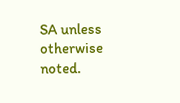SA unless otherwise noted.